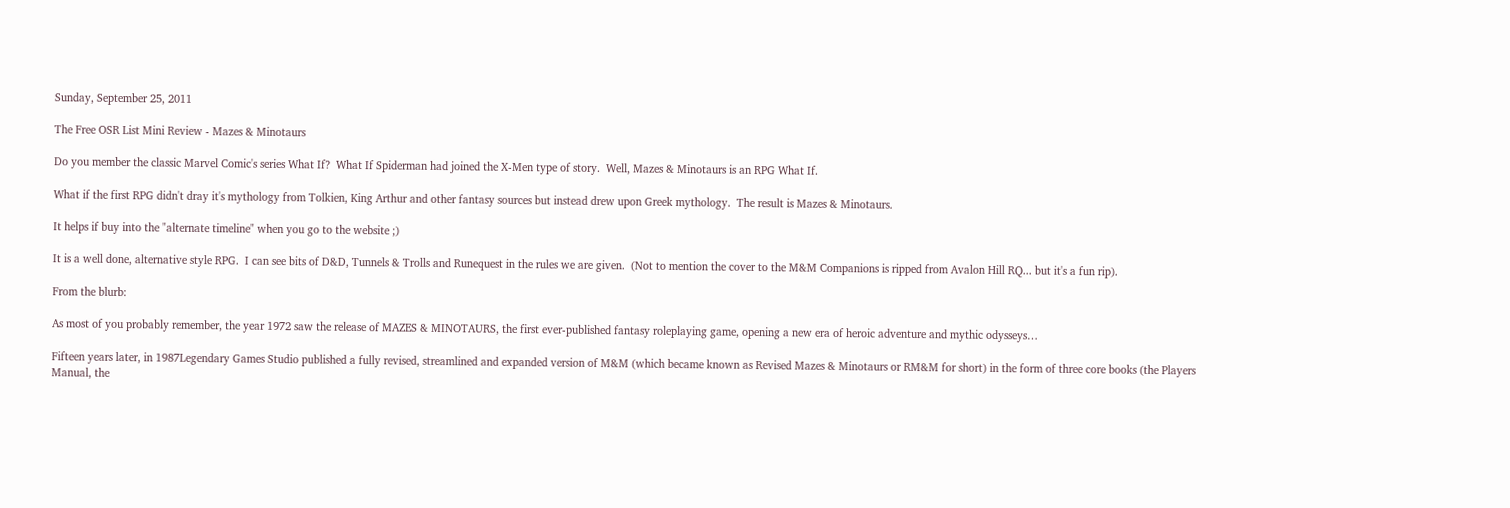Sunday, September 25, 2011

The Free OSR List Mini Review - Mazes & Minotaurs

Do you member the classic Marvel Comic's series What If?  What If Spiderman had joined the X-Men type of story.  Well, Mazes & Minotaurs is an RPG What If.

What if the first RPG didn't dray it's mythology from Tolkien, King Arthur and other fantasy sources but instead drew upon Greek mythology.  The result is Mazes & Minotaurs.

It helps if buy into the "alternate timeline" when you go to the website ;)

It is a well done, alternative style RPG.  I can see bits of D&D, Tunnels & Trolls and Runequest in the rules we are given.  (Not to mention the cover to the M&M Companions is ripped from Avalon Hill RQ... but it's a fun rip).

From the blurb:

As most of you probably remember, the year 1972 saw the release of MAZES & MINOTAURS, the first ever-published fantasy roleplaying game, opening a new era of heroic adventure and mythic odysseys…

Fifteen years later, in 1987Legendary Games Studio published a fully revised, streamlined and expanded version of M&M (which became known as Revised Mazes & Minotaurs or RM&M for short) in the form of three core books (the Players Manual, the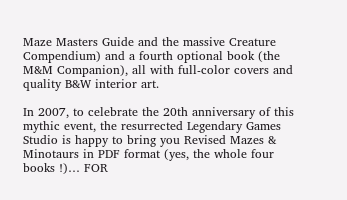Maze Masters Guide and the massive Creature Compendium) and a fourth optional book (the M&M Companion), all with full-color covers and quality B&W interior art.

In 2007, to celebrate the 20th anniversary of this mythic event, the resurrected Legendary Games Studio is happy to bring you Revised Mazes & Minotaurs in PDF format (yes, the whole four books !)… FOR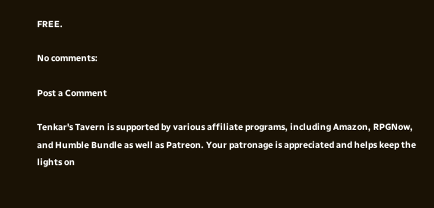FREE.

No comments:

Post a Comment

Tenkar's Tavern is supported by various affiliate programs, including Amazon, RPGNow,
and Humble Bundle as well as Patreon. Your patronage is appreciated and helps keep the
lights on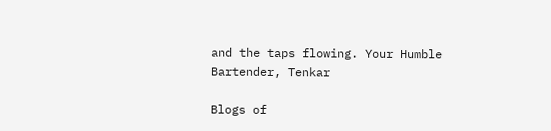and the taps flowing. Your Humble Bartender, Tenkar

Blogs of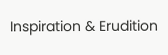Inspiration & Erudition